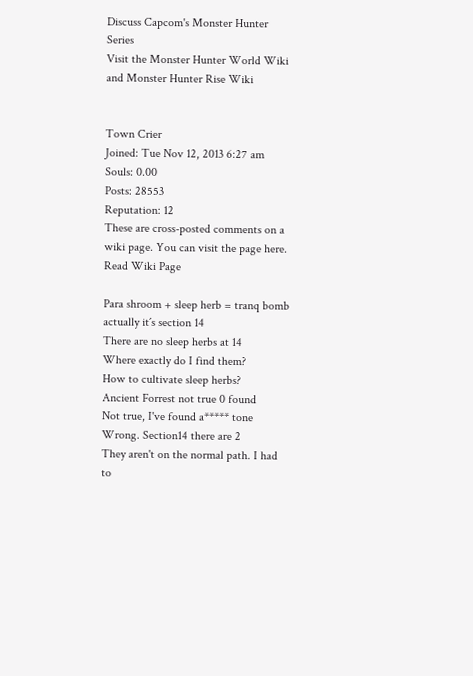Discuss Capcom's Monster Hunter Series
Visit the Monster Hunter World Wiki and Monster Hunter Rise Wiki


Town Crier
Joined: Tue Nov 12, 2013 6:27 am
Souls: 0.00
Posts: 28553
Reputation: 12
These are cross-posted comments on a wiki page. You can visit the page here.  Read Wiki Page

Para shroom + sleep herb = tranq bomb
actually it´s section 14
There are no sleep herbs at 14
Where exactly do I find them?
How to cultivate sleep herbs?
Ancient Forrest not true 0 found
Not true, I've found a***** tone
Wrong. Section14 there are 2
They aren't on the normal path. I had to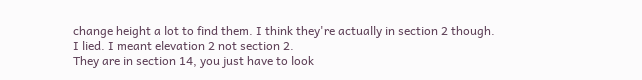change height a lot to find them. I think they're actually in section 2 though.
I lied. I meant elevation 2 not section 2.
They are in section 14, you just have to look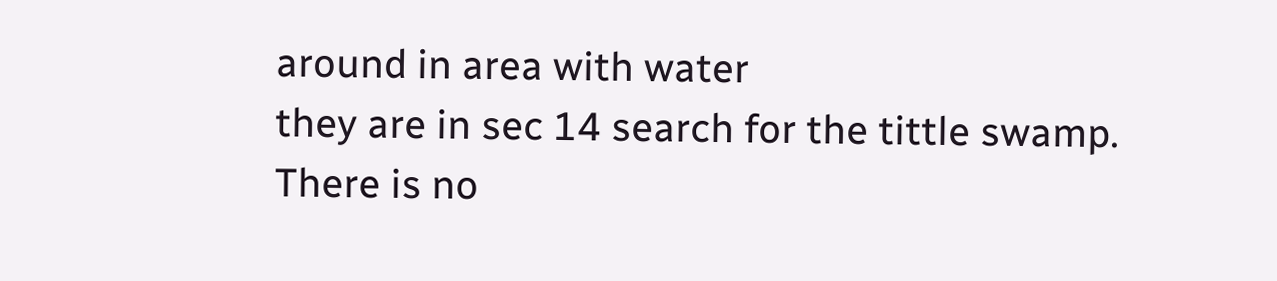around in area with water
they are in sec 14 search for the tittle swamp.
There is no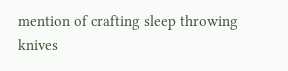mention of crafting sleep throwing knives